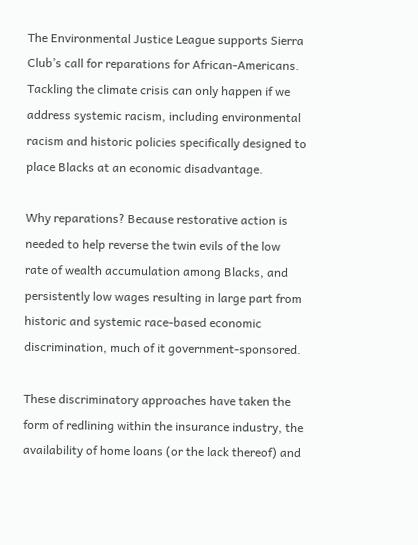The Environmental Justice League supports Sierra Club’s call for reparations for African-Americans. Tackling the climate crisis can only happen if we address systemic racism, including environmental racism and historic policies specifically designed to place Blacks at an economic disadvantage.

Why reparations? Because restorative action is needed to help reverse the twin evils of the low rate of wealth accumulation among Blacks, and persistently low wages resulting in large part from historic and systemic race-based economic discrimination, much of it government-sponsored.

These discriminatory approaches have taken the form of redlining within the insurance industry, the availability of home loans (or the lack thereof) and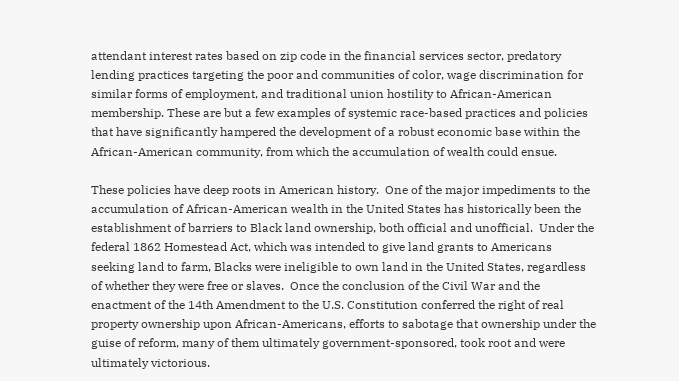attendant interest rates based on zip code in the financial services sector, predatory lending practices targeting the poor and communities of color, wage discrimination for similar forms of employment, and traditional union hostility to African-American membership. These are but a few examples of systemic race-based practices and policies that have significantly hampered the development of a robust economic base within the African-American community, from which the accumulation of wealth could ensue.

These policies have deep roots in American history.  One of the major impediments to the accumulation of African-American wealth in the United States has historically been the establishment of barriers to Black land ownership, both official and unofficial.  Under the federal 1862 Homestead Act, which was intended to give land grants to Americans seeking land to farm, Blacks were ineligible to own land in the United States, regardless of whether they were free or slaves.  Once the conclusion of the Civil War and the enactment of the 14th Amendment to the U.S. Constitution conferred the right of real property ownership upon African-Americans, efforts to sabotage that ownership under the guise of reform, many of them ultimately government-sponsored, took root and were ultimately victorious.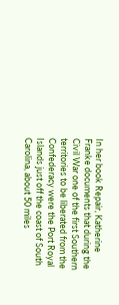In her book Repair, Katherine Franke documents that during the Civil War one of the first Southern territories to be liberated from the Confederacy were the Port Royal Islands just off the coast of South Carolina, about 50 miles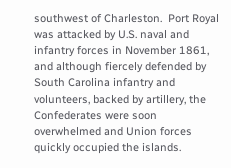southwest of Charleston.  Port Royal was attacked by U.S. naval and infantry forces in November 1861, and although fiercely defended by South Carolina infantry and volunteers, backed by artillery, the Confederates were soon overwhelmed and Union forces quickly occupied the islands.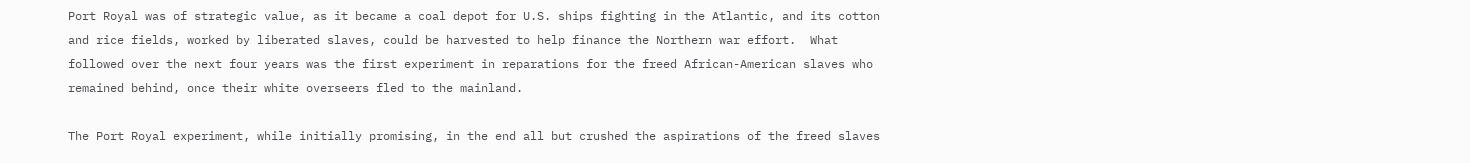Port Royal was of strategic value, as it became a coal depot for U.S. ships fighting in the Atlantic, and its cotton and rice fields, worked by liberated slaves, could be harvested to help finance the Northern war effort.  What followed over the next four years was the first experiment in reparations for the freed African-American slaves who remained behind, once their white overseers fled to the mainland.

The Port Royal experiment, while initially promising, in the end all but crushed the aspirations of the freed slaves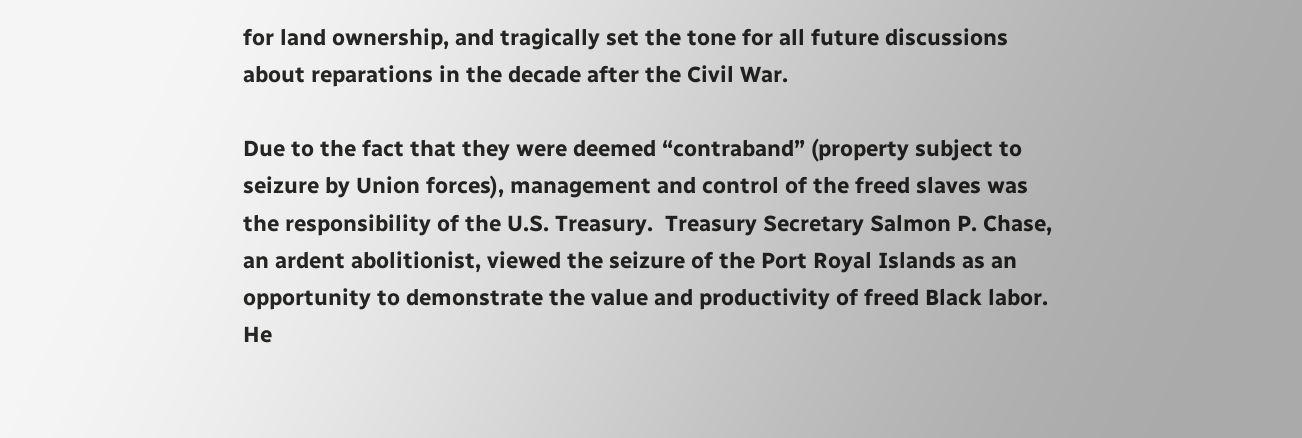for land ownership, and tragically set the tone for all future discussions about reparations in the decade after the Civil War.

Due to the fact that they were deemed “contraband” (property subject to seizure by Union forces), management and control of the freed slaves was the responsibility of the U.S. Treasury.  Treasury Secretary Salmon P. Chase, an ardent abolitionist, viewed the seizure of the Port Royal Islands as an opportunity to demonstrate the value and productivity of freed Black labor. He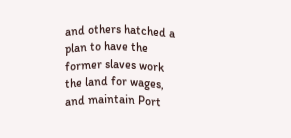and others hatched a plan to have the former slaves work the land for wages, and maintain Port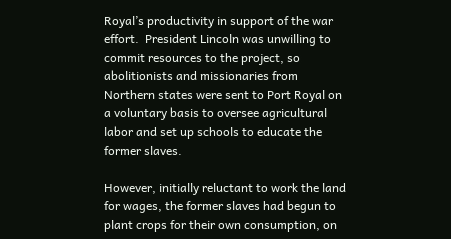Royal’s productivity in support of the war effort.  President Lincoln was unwilling to commit resources to the project, so abolitionists and missionaries from Northern states were sent to Port Royal on a voluntary basis to oversee agricultural labor and set up schools to educate the former slaves.

However, initially reluctant to work the land for wages, the former slaves had begun to plant crops for their own consumption, on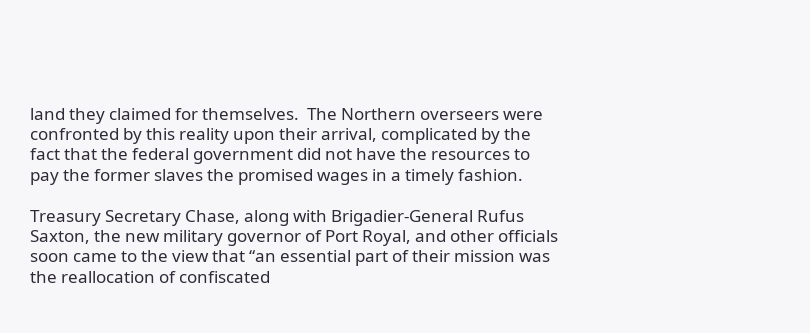land they claimed for themselves.  The Northern overseers were confronted by this reality upon their arrival, complicated by the fact that the federal government did not have the resources to pay the former slaves the promised wages in a timely fashion.

Treasury Secretary Chase, along with Brigadier-General Rufus Saxton, the new military governor of Port Royal, and other officials soon came to the view that “an essential part of their mission was the reallocation of confiscated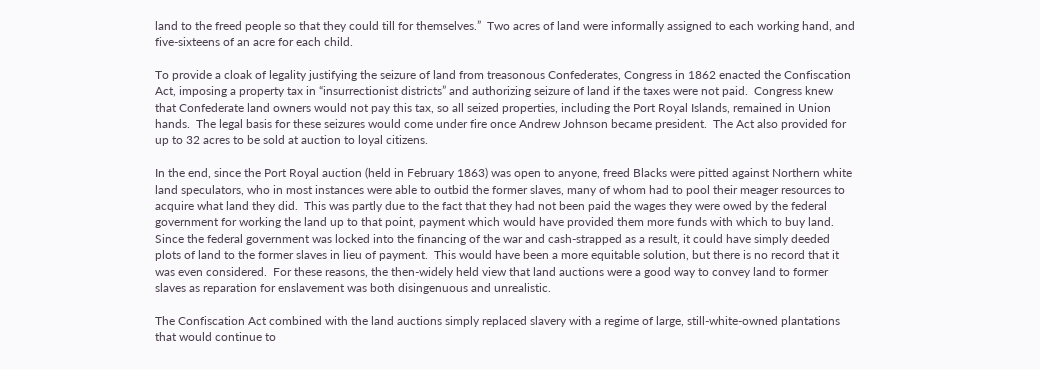land to the freed people so that they could till for themselves.”  Two acres of land were informally assigned to each working hand, and five-sixteens of an acre for each child.

To provide a cloak of legality justifying the seizure of land from treasonous Confederates, Congress in 1862 enacted the Confiscation Act, imposing a property tax in “insurrectionist districts” and authorizing seizure of land if the taxes were not paid.  Congress knew that Confederate land owners would not pay this tax, so all seized properties, including the Port Royal Islands, remained in Union hands.  The legal basis for these seizures would come under fire once Andrew Johnson became president.  The Act also provided for up to 32 acres to be sold at auction to loyal citizens.

In the end, since the Port Royal auction (held in February 1863) was open to anyone, freed Blacks were pitted against Northern white land speculators, who in most instances were able to outbid the former slaves, many of whom had to pool their meager resources to acquire what land they did.  This was partly due to the fact that they had not been paid the wages they were owed by the federal government for working the land up to that point, payment which would have provided them more funds with which to buy land.  Since the federal government was locked into the financing of the war and cash-strapped as a result, it could have simply deeded plots of land to the former slaves in lieu of payment.  This would have been a more equitable solution, but there is no record that it was even considered.  For these reasons, the then-widely held view that land auctions were a good way to convey land to former slaves as reparation for enslavement was both disingenuous and unrealistic.

The Confiscation Act combined with the land auctions simply replaced slavery with a regime of large, still-white-owned plantations that would continue to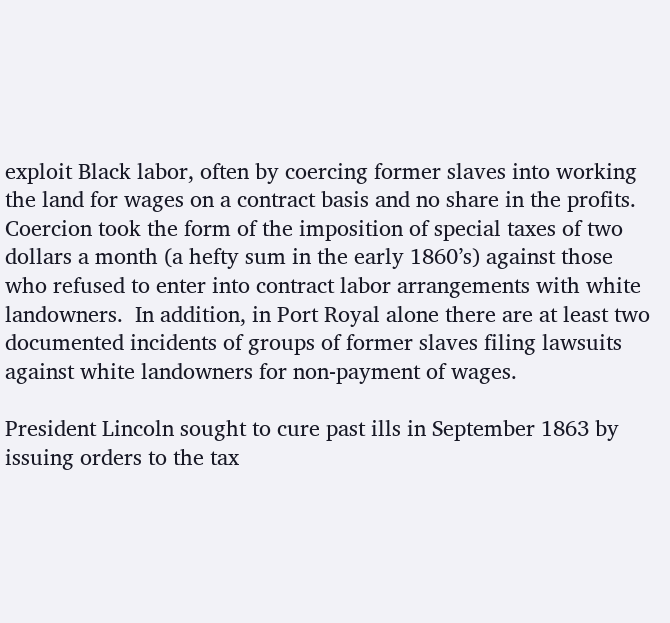exploit Black labor, often by coercing former slaves into working the land for wages on a contract basis and no share in the profits.  Coercion took the form of the imposition of special taxes of two dollars a month (a hefty sum in the early 1860’s) against those who refused to enter into contract labor arrangements with white landowners.  In addition, in Port Royal alone there are at least two documented incidents of groups of former slaves filing lawsuits against white landowners for non-payment of wages.

President Lincoln sought to cure past ills in September 1863 by issuing orders to the tax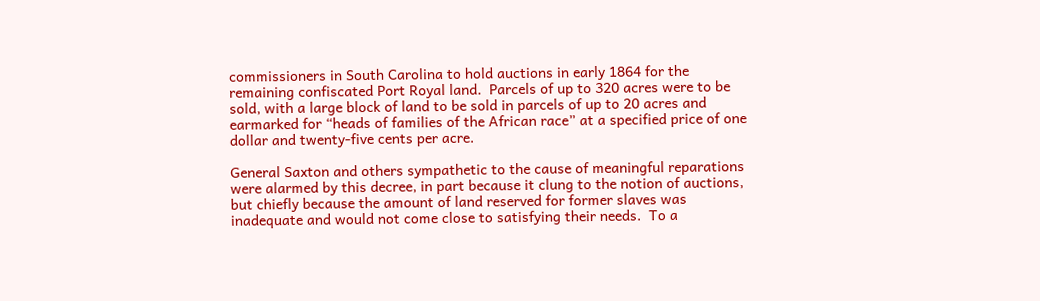commissioners in South Carolina to hold auctions in early 1864 for the remaining confiscated Port Royal land.  Parcels of up to 320 acres were to be sold, with a large block of land to be sold in parcels of up to 20 acres and earmarked for “heads of families of the African race” at a specified price of one dollar and twenty-five cents per acre.

General Saxton and others sympathetic to the cause of meaningful reparations were alarmed by this decree, in part because it clung to the notion of auctions, but chiefly because the amount of land reserved for former slaves was inadequate and would not come close to satisfying their needs.  To a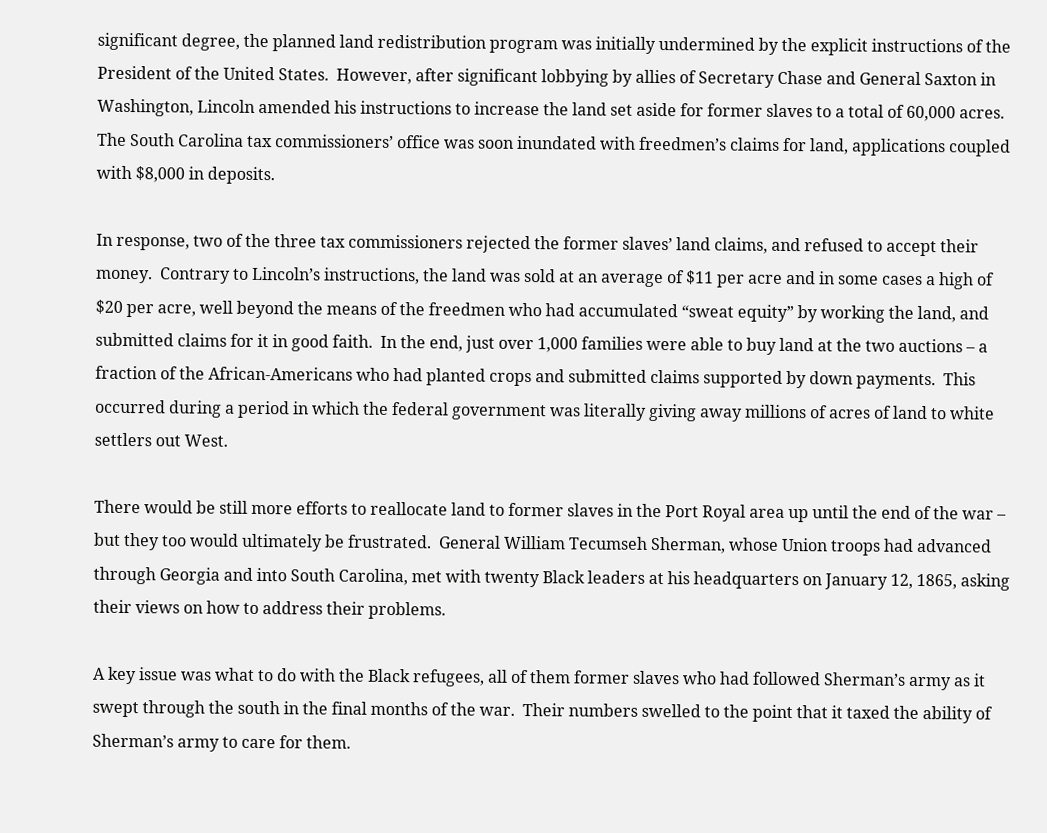significant degree, the planned land redistribution program was initially undermined by the explicit instructions of the President of the United States.  However, after significant lobbying by allies of Secretary Chase and General Saxton in Washington, Lincoln amended his instructions to increase the land set aside for former slaves to a total of 60,000 acres.  The South Carolina tax commissioners’ office was soon inundated with freedmen’s claims for land, applications coupled with $8,000 in deposits.

In response, two of the three tax commissioners rejected the former slaves’ land claims, and refused to accept their money.  Contrary to Lincoln’s instructions, the land was sold at an average of $11 per acre and in some cases a high of $20 per acre, well beyond the means of the freedmen who had accumulated “sweat equity” by working the land, and submitted claims for it in good faith.  In the end, just over 1,000 families were able to buy land at the two auctions – a fraction of the African-Americans who had planted crops and submitted claims supported by down payments.  This occurred during a period in which the federal government was literally giving away millions of acres of land to white settlers out West.

There would be still more efforts to reallocate land to former slaves in the Port Royal area up until the end of the war – but they too would ultimately be frustrated.  General William Tecumseh Sherman, whose Union troops had advanced through Georgia and into South Carolina, met with twenty Black leaders at his headquarters on January 12, 1865, asking their views on how to address their problems.

A key issue was what to do with the Black refugees, all of them former slaves who had followed Sherman’s army as it swept through the south in the final months of the war.  Their numbers swelled to the point that it taxed the ability of Sherman’s army to care for them.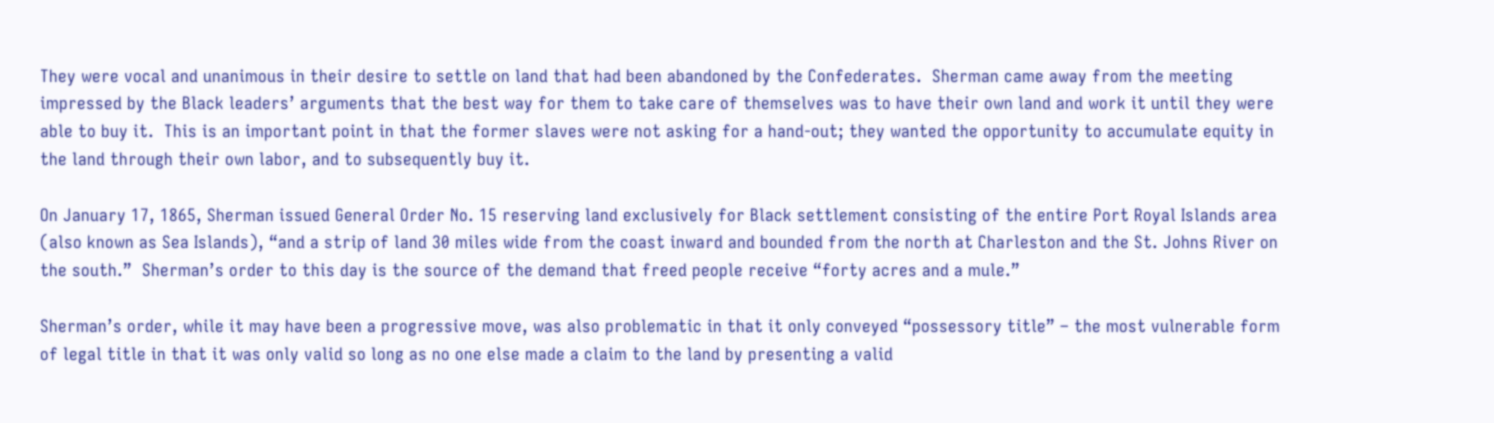They were vocal and unanimous in their desire to settle on land that had been abandoned by the Confederates.  Sherman came away from the meeting impressed by the Black leaders’ arguments that the best way for them to take care of themselves was to have their own land and work it until they were able to buy it.  This is an important point in that the former slaves were not asking for a hand-out; they wanted the opportunity to accumulate equity in the land through their own labor, and to subsequently buy it.

On January 17, 1865, Sherman issued General Order No. 15 reserving land exclusively for Black settlement consisting of the entire Port Royal Islands area (also known as Sea Islands), “and a strip of land 30 miles wide from the coast inward and bounded from the north at Charleston and the St. Johns River on the south.”  Sherman’s order to this day is the source of the demand that freed people receive “forty acres and a mule.”

Sherman’s order, while it may have been a progressive move, was also problematic in that it only conveyed “possessory title” – the most vulnerable form of legal title in that it was only valid so long as no one else made a claim to the land by presenting a valid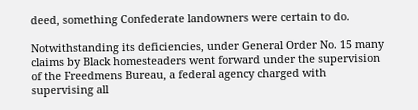deed, something Confederate landowners were certain to do.

Notwithstanding its deficiencies, under General Order No. 15 many claims by Black homesteaders went forward under the supervision of the Freedmens Bureau, a federal agency charged with supervising all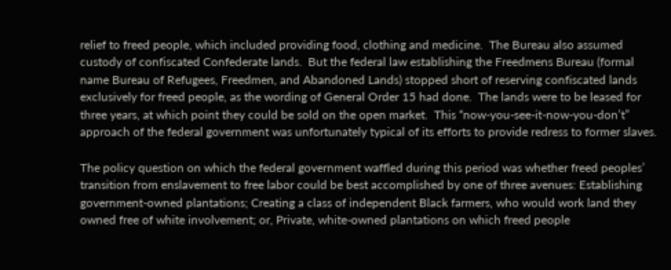relief to freed people, which included providing food, clothing and medicine.  The Bureau also assumed custody of confiscated Confederate lands.  But the federal law establishing the Freedmens Bureau (formal name Bureau of Refugees, Freedmen, and Abandoned Lands) stopped short of reserving confiscated lands exclusively for freed people, as the wording of General Order 15 had done.  The lands were to be leased for three years, at which point they could be sold on the open market.  This “now-you-see-it-now-you-don’t” approach of the federal government was unfortunately typical of its efforts to provide redress to former slaves.

The policy question on which the federal government waffled during this period was whether freed peoples’ transition from enslavement to free labor could be best accomplished by one of three avenues: Establishing government-owned plantations; Creating a class of independent Black farmers, who would work land they owned free of white involvement; or, Private, white-owned plantations on which freed people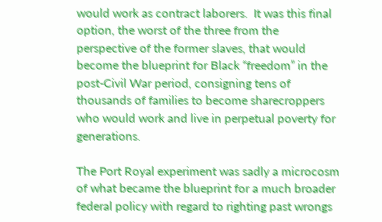would work as contract laborers.  It was this final option, the worst of the three from the perspective of the former slaves, that would become the blueprint for Black “freedom” in the post-Civil War period, consigning tens of thousands of families to become sharecroppers who would work and live in perpetual poverty for generations.

The Port Royal experiment was sadly a microcosm of what became the blueprint for a much broader federal policy with regard to righting past wrongs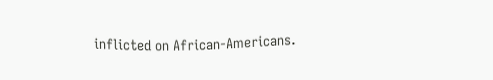inflicted on African-Americans.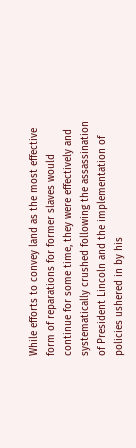While efforts to convey land as the most effective form of reparations for former slaves would continue for some time, they were effectively and systematically crushed following the assassination of President Lincoln and the implementation of policies ushered in by his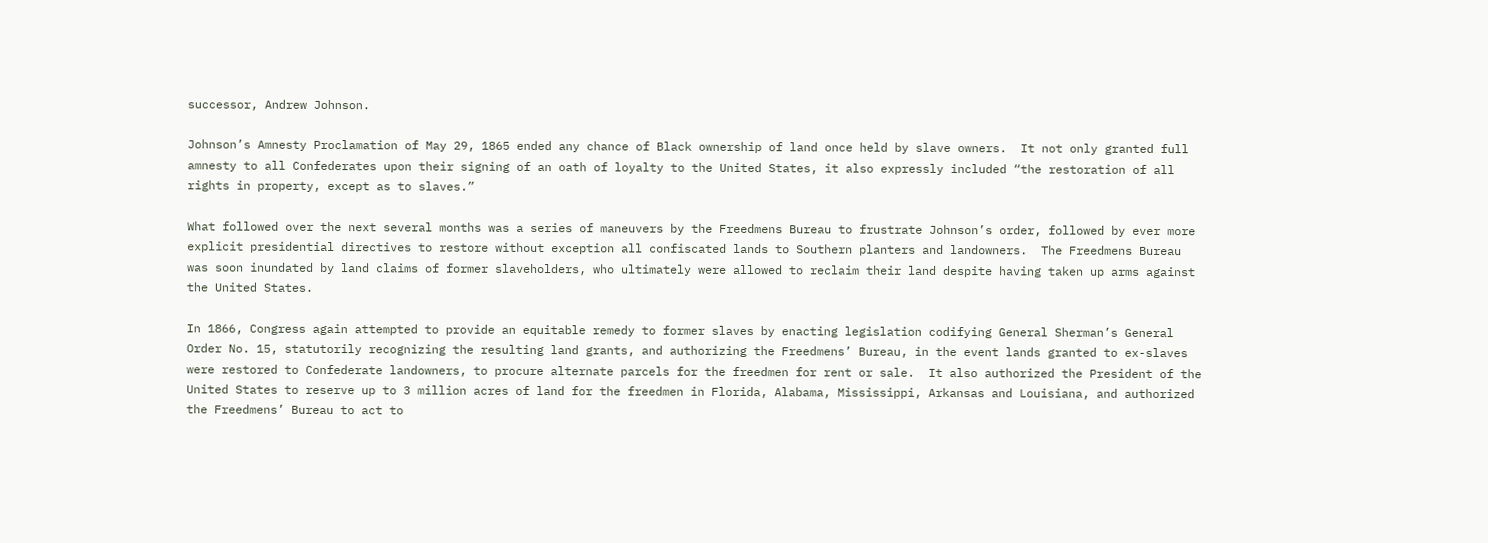successor, Andrew Johnson.

Johnson’s Amnesty Proclamation of May 29, 1865 ended any chance of Black ownership of land once held by slave owners.  It not only granted full amnesty to all Confederates upon their signing of an oath of loyalty to the United States, it also expressly included “the restoration of all rights in property, except as to slaves.”

What followed over the next several months was a series of maneuvers by the Freedmens Bureau to frustrate Johnson’s order, followed by ever more explicit presidential directives to restore without exception all confiscated lands to Southern planters and landowners.  The Freedmens Bureau was soon inundated by land claims of former slaveholders, who ultimately were allowed to reclaim their land despite having taken up arms against the United States.

In 1866, Congress again attempted to provide an equitable remedy to former slaves by enacting legislation codifying General Sherman’s General Order No. 15, statutorily recognizing the resulting land grants, and authorizing the Freedmens’ Bureau, in the event lands granted to ex-slaves were restored to Confederate landowners, to procure alternate parcels for the freedmen for rent or sale.  It also authorized the President of the United States to reserve up to 3 million acres of land for the freedmen in Florida, Alabama, Mississippi, Arkansas and Louisiana, and authorized the Freedmens’ Bureau to act to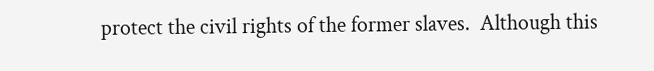protect the civil rights of the former slaves.  Although this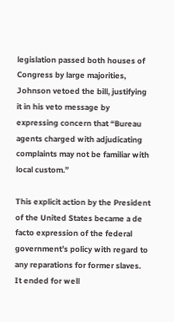legislation passed both houses of Congress by large majorities, Johnson vetoed the bill, justifying it in his veto message by expressing concern that “Bureau agents charged with adjudicating complaints may not be familiar with local custom.”

This explicit action by the President of the United States became a de facto expression of the federal government’s policy with regard to any reparations for former slaves.  It ended for well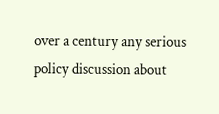over a century any serious policy discussion about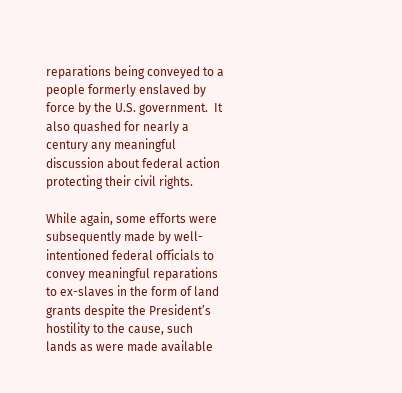reparations being conveyed to a people formerly enslaved by force by the U.S. government.  It also quashed for nearly a century any meaningful discussion about federal action protecting their civil rights.

While again, some efforts were subsequently made by well-intentioned federal officials to convey meaningful reparations to ex-slaves in the form of land grants despite the President’s hostility to the cause, such lands as were made available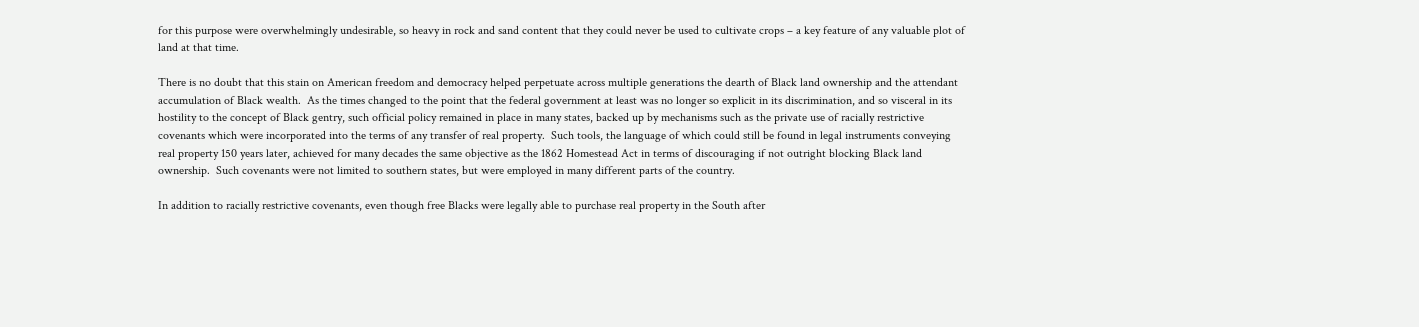for this purpose were overwhelmingly undesirable, so heavy in rock and sand content that they could never be used to cultivate crops – a key feature of any valuable plot of land at that time.

There is no doubt that this stain on American freedom and democracy helped perpetuate across multiple generations the dearth of Black land ownership and the attendant accumulation of Black wealth.  As the times changed to the point that the federal government at least was no longer so explicit in its discrimination, and so visceral in its hostility to the concept of Black gentry, such official policy remained in place in many states, backed up by mechanisms such as the private use of racially restrictive covenants which were incorporated into the terms of any transfer of real property.  Such tools, the language of which could still be found in legal instruments conveying real property 150 years later, achieved for many decades the same objective as the 1862 Homestead Act in terms of discouraging if not outright blocking Black land ownership.  Such covenants were not limited to southern states, but were employed in many different parts of the country.

In addition to racially restrictive covenants, even though free Blacks were legally able to purchase real property in the South after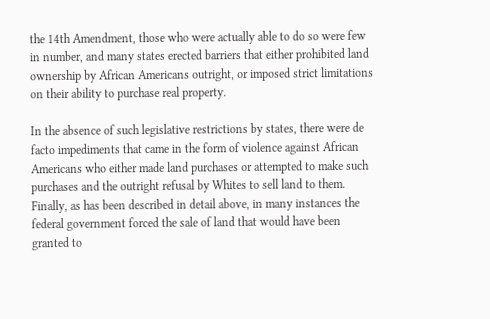the 14th Amendment, those who were actually able to do so were few in number, and many states erected barriers that either prohibited land ownership by African Americans outright, or imposed strict limitations on their ability to purchase real property.

In the absence of such legislative restrictions by states, there were de facto impediments that came in the form of violence against African Americans who either made land purchases or attempted to make such purchases and the outright refusal by Whites to sell land to them.  Finally, as has been described in detail above, in many instances the federal government forced the sale of land that would have been granted to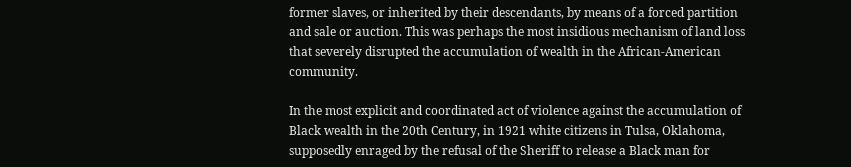former slaves, or inherited by their descendants, by means of a forced partition and sale or auction. This was perhaps the most insidious mechanism of land loss that severely disrupted the accumulation of wealth in the African-American community.

In the most explicit and coordinated act of violence against the accumulation of Black wealth in the 20th Century, in 1921 white citizens in Tulsa, Oklahoma, supposedly enraged by the refusal of the Sheriff to release a Black man for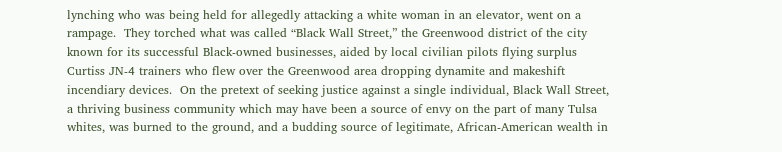lynching who was being held for allegedly attacking a white woman in an elevator, went on a rampage.  They torched what was called “Black Wall Street,” the Greenwood district of the city known for its successful Black-owned businesses, aided by local civilian pilots flying surplus Curtiss JN-4 trainers who flew over the Greenwood area dropping dynamite and makeshift incendiary devices.  On the pretext of seeking justice against a single individual, Black Wall Street, a thriving business community which may have been a source of envy on the part of many Tulsa whites, was burned to the ground, and a budding source of legitimate, African-American wealth in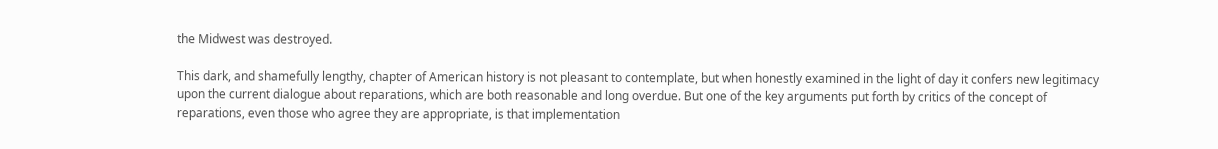the Midwest was destroyed.

This dark, and shamefully lengthy, chapter of American history is not pleasant to contemplate, but when honestly examined in the light of day it confers new legitimacy upon the current dialogue about reparations, which are both reasonable and long overdue. But one of the key arguments put forth by critics of the concept of reparations, even those who agree they are appropriate, is that implementation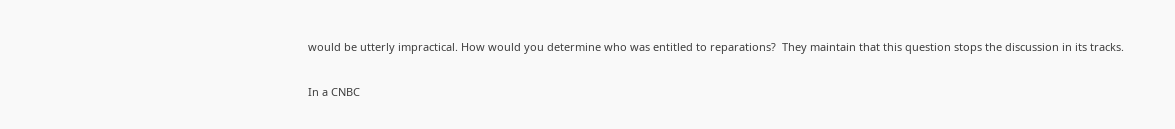would be utterly impractical. How would you determine who was entitled to reparations?  They maintain that this question stops the discussion in its tracks.

In a CNBC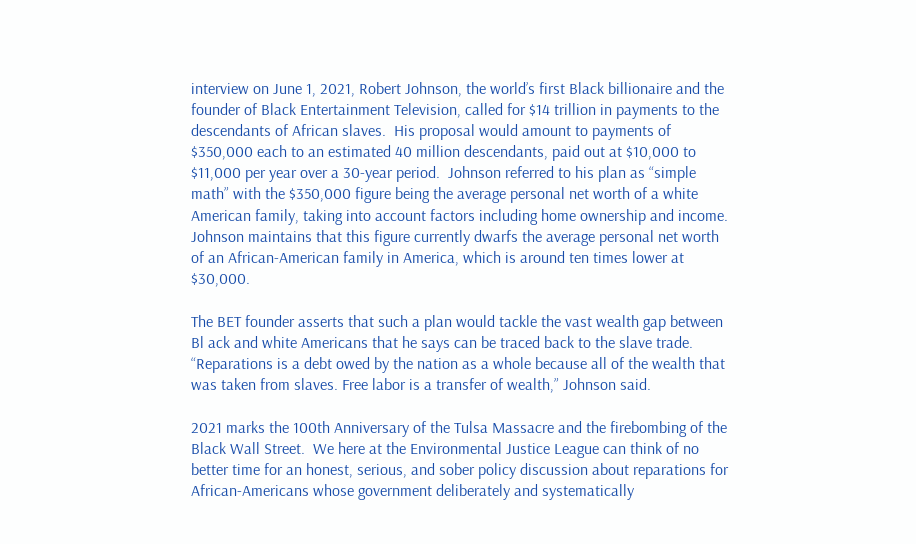interview on June 1, 2021, Robert Johnson, the world’s first Black billionaire and the founder of Black Entertainment Television, called for $14 trillion in payments to the descendants of African slaves.  His proposal would amount to payments of $350,000 each to an estimated 40 million descendants, paid out at $10,000 to $11,000 per year over a 30-year period.  Johnson referred to his plan as “simple math” with the $350,000 figure being the average personal net worth of a white American family, taking into account factors including home ownership and income. Johnson maintains that this figure currently dwarfs the average personal net worth of an African-American family in America, which is around ten times lower at $30,000.

The BET founder asserts that such a plan would tackle the vast wealth gap between Bl ack and white Americans that he says can be traced back to the slave trade.   “Reparations is a debt owed by the nation as a whole because all of the wealth that was taken from slaves. Free labor is a transfer of wealth,” Johnson said.

2021 marks the 100th Anniversary of the Tulsa Massacre and the firebombing of the Black Wall Street.  We here at the Environmental Justice League can think of no better time for an honest, serious, and sober policy discussion about reparations for African-Americans whose government deliberately and systematically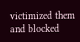victimized them and blocked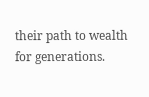their path to wealth for generations.